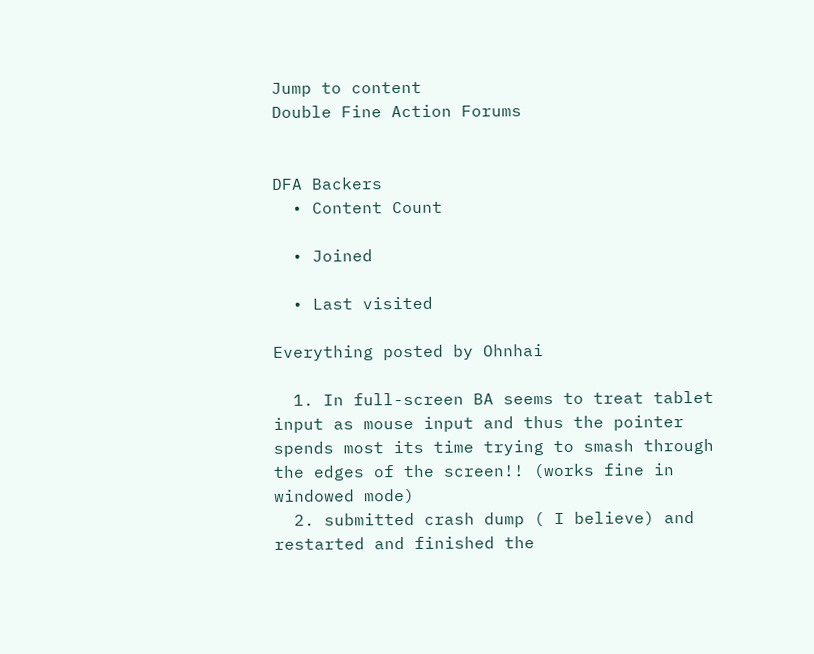Jump to content
Double Fine Action Forums


DFA Backers
  • Content Count

  • Joined

  • Last visited

Everything posted by Ohnhai

  1. In full-screen BA seems to treat tablet input as mouse input and thus the pointer spends most its time trying to smash through the edges of the screen!! (works fine in windowed mode)
  2. submitted crash dump ( I believe) and restarted and finished the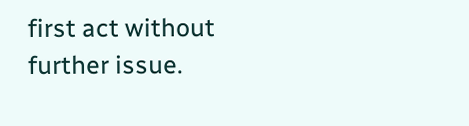first act without further issue.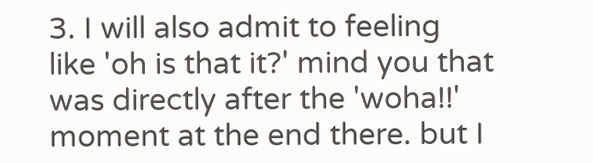3. I will also admit to feeling like 'oh is that it?' mind you that was directly after the 'woha!!' moment at the end there. but I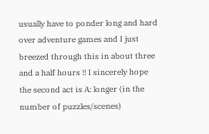usually have to ponder long and hard over adventure games and I just breezed through this in about three and a half hours !! I sincerely hope the second act is A: longer (in the number of puzzles/scenes)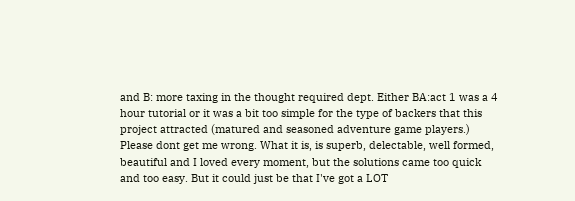and B: more taxing in the thought required dept. Either BA:act 1 was a 4 hour tutorial or it was a bit too simple for the type of backers that this project attracted (matured and seasoned adventure game players.) Please dont get me wrong. What it is, is superb, delectable, well formed, beautiful and I loved every moment, but the solutions came too quick and too easy. But it could just be that I've got a LOT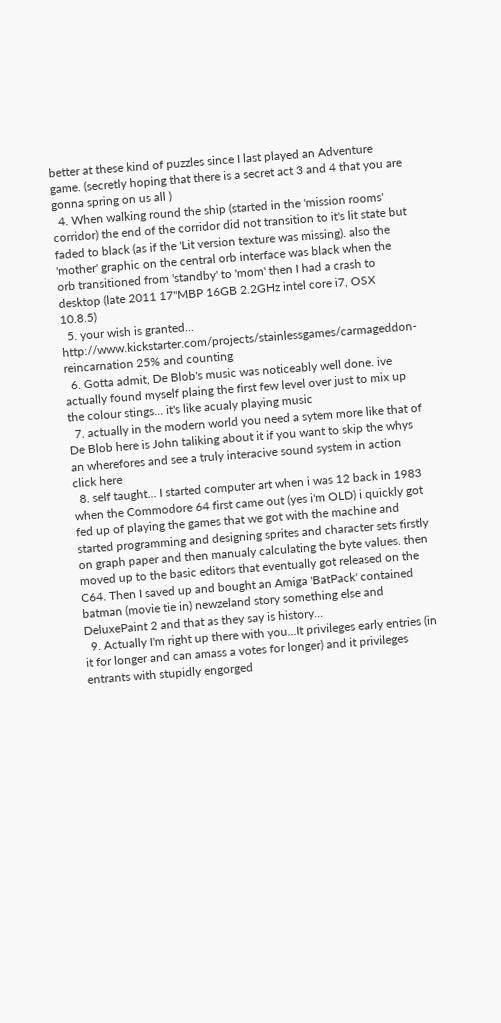better at these kind of puzzles since I last played an Adventure game. (secretly hoping that there is a secret act 3 and 4 that you are gonna spring on us all )
  4. When walking round the ship (started in the 'mission rooms' corridor) the end of the corridor did not transition to it's lit state but faded to black (as if the 'Lit version texture was missing). also the 'mother' graphic on the central orb interface was black when the orb transitioned from 'standby' to 'mom' then I had a crash to desktop (late 2011 17"MBP 16GB 2.2GHz intel core i7, OSX 10.8.5)
  5. your wish is granted... http://www.kickstarter.com/projects/stainlessgames/carmageddon-reincarnation 25% and counting
  6. Gotta admit, De Blob's music was noticeably well done. ive actually found myself plaing the first few level over just to mix up the colour stings... it's like acualy playing music
  7. actually in the modern world you need a sytem more like that of De Blob here is John taliking about it if you want to skip the whys an wherefores and see a truly interacive sound system in action click here
  8. self taught... I started computer art when i was 12 back in 1983 when the Commodore 64 first came out (yes i'm OLD) i quickly got fed up of playing the games that we got with the machine and started programming and designing sprites and character sets firstly on graph paper and then manualy calculating the byte values. then moved up to the basic editors that eventually got released on the C64. Then I saved up and bought an Amiga 'BatPack' contained batman (movie tie in) newzeland story something else and DeluxePaint 2 and that as they say is history...
  9. Actually I'm right up there with you...It privileges early entries (in it for longer and can amass a votes for longer) and it privileges entrants with stupidly engorged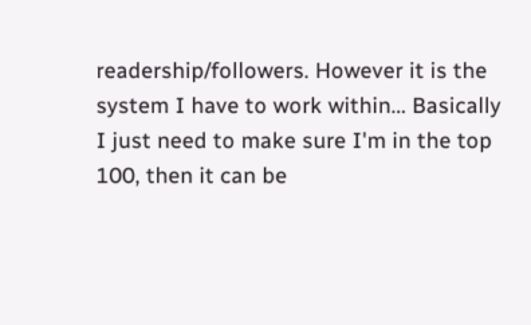readership/followers. However it is the system I have to work within... Basically I just need to make sure I'm in the top 100, then it can be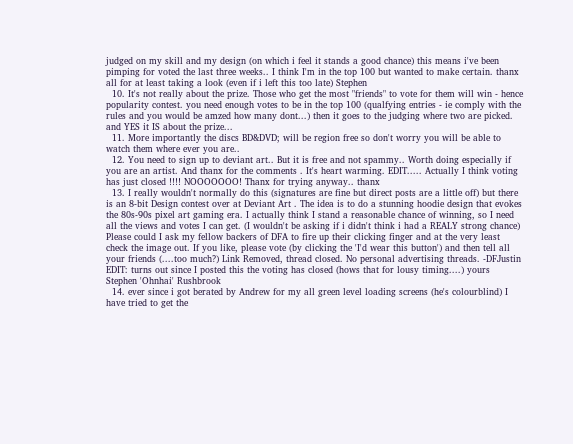judged on my skill and my design (on which i feel it stands a good chance) this means i've been pimping for voted the last three weeks.. I think I'm in the top 100 but wanted to make certain. thanx all for at least taking a look (even if i left this too late) Stephen
  10. It's not really about the prize. Those who get the most "friends" to vote for them will win - hence popularity contest. you need enough votes to be in the top 100 (qualfying entries - ie comply with the rules and you would be amzed how many dont...) then it goes to the judging where two are picked. and YES it IS about the prize...
  11. More importantly the discs BD&DVD; will be region free so don't worry you will be able to watch them where ever you are..
  12. You need to sign up to deviant art.. But it is free and not spammy.. Worth doing especially if you are an artist. And thanx for the comments . It's heart warming. EDIT..... Actually I think voting has just closed !!!! NOOOOOOO! Thanx for trying anyway.. thanx
  13. I really wouldn't normally do this (signatures are fine but direct posts are a little off) but there is an 8-bit Design contest over at Deviant Art . The idea is to do a stunning hoodie design that evokes the 80s-90s pixel art gaming era. I actually think I stand a reasonable chance of winning, so I need all the views and votes I can get. (I wouldn't be asking if i didn't think i had a REALY strong chance) Please could I ask my fellow backers of DFA to fire up their clicking finger and at the very least check the image out. If you like, please vote (by clicking the 'I'd wear this button') and then tell all your friends (....too much?) Link Removed, thread closed. No personal advertising threads. -DFJustin EDIT: turns out since I posted this the voting has closed (hows that for lousy timing....) yours Stephen 'Ohnhai' Rushbrook
  14. ever since i got berated by Andrew for my all green level loading screens (he's colourblind) I have tried to get the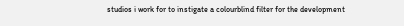studios i work for to instigate a colourblind filter for the development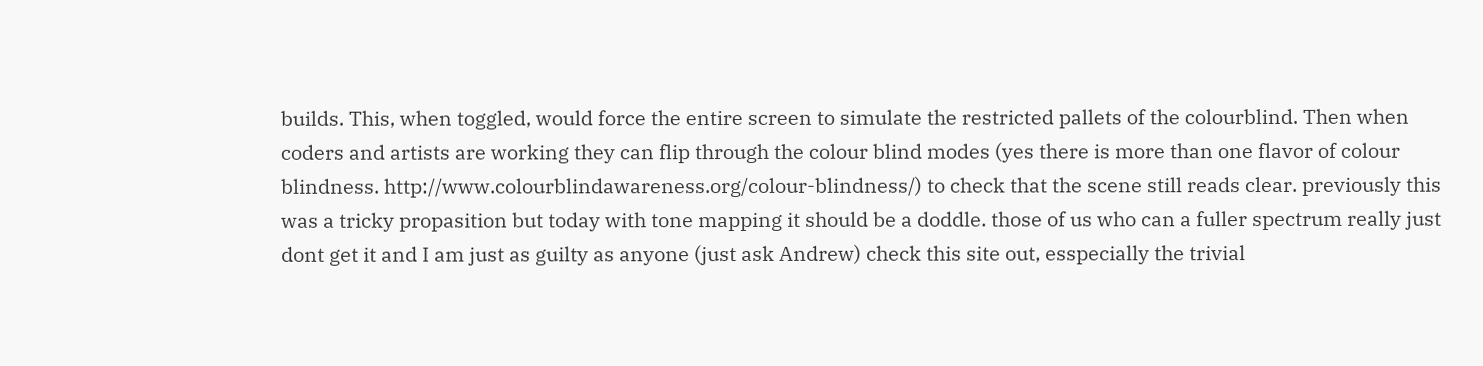builds. This, when toggled, would force the entire screen to simulate the restricted pallets of the colourblind. Then when coders and artists are working they can flip through the colour blind modes (yes there is more than one flavor of colour blindness. http://www.colourblindawareness.org/colour-blindness/) to check that the scene still reads clear. previously this was a tricky propasition but today with tone mapping it should be a doddle. those of us who can a fuller spectrum really just dont get it and I am just as guilty as anyone (just ask Andrew) check this site out, esspecially the trivial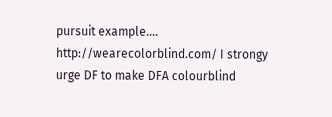pursuit example.... http://wearecolorblind.com/ I strongy urge DF to make DFA colourblind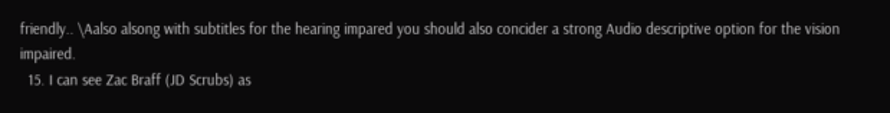friendly.. \Aalso alsong with subtitles for the hearing impared you should also concider a strong Audio descriptive option for the vision impaired.
  15. I can see Zac Braff (JD Scrubs) as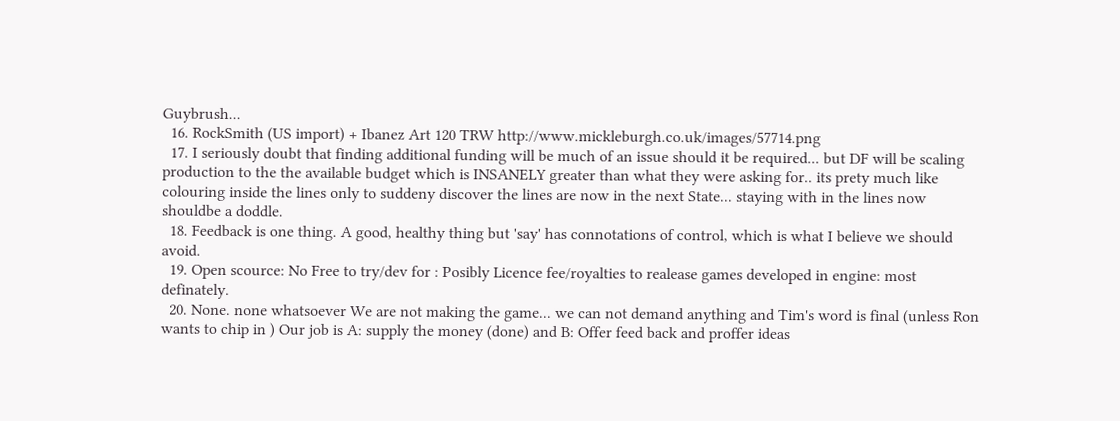Guybrush...
  16. RockSmith (US import) + Ibanez Art 120 TRW http://www.mickleburgh.co.uk/images/57714.png
  17. I seriously doubt that finding additional funding will be much of an issue should it be required... but DF will be scaling production to the the available budget which is INSANELY greater than what they were asking for.. its prety much like colouring inside the lines only to suddeny discover the lines are now in the next State... staying with in the lines now shouldbe a doddle.
  18. Feedback is one thing. A good, healthy thing but 'say' has connotations of control, which is what I believe we should avoid.
  19. Open scource: No Free to try/dev for : Posibly Licence fee/royalties to realease games developed in engine: most definately.
  20. None. none whatsoever We are not making the game... we can not demand anything and Tim's word is final (unless Ron wants to chip in ) Our job is A: supply the money (done) and B: Offer feed back and proffer ideas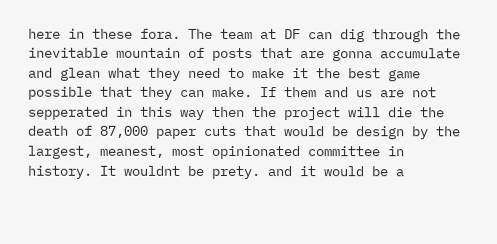here in these fora. The team at DF can dig through the inevitable mountain of posts that are gonna accumulate and glean what they need to make it the best game possible that they can make. If them and us are not sepperated in this way then the project will die the death of 87,000 paper cuts that would be design by the largest, meanest, most opinionated committee in history. It wouldnt be prety. and it would be a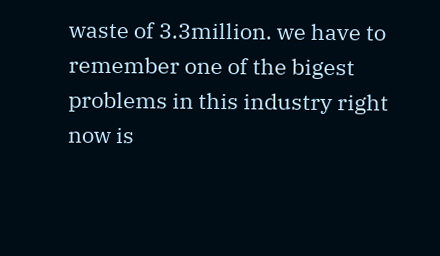waste of 3.3million. we have to remember one of the bigest problems in this industry right now is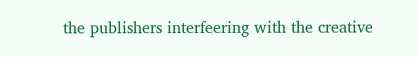the publishers interfeering with the creative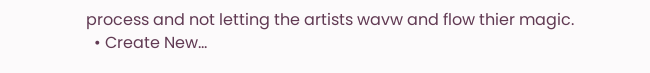process and not letting the artists wavw and flow thier magic.
  • Create New...